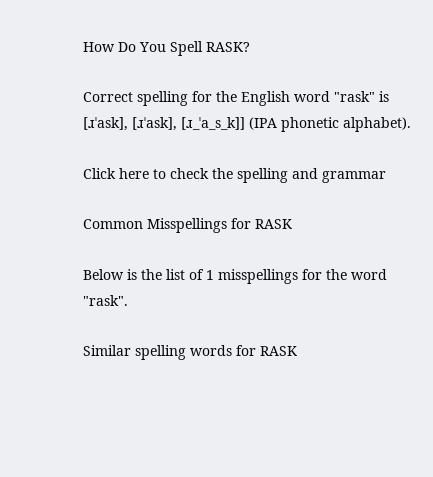How Do You Spell RASK?

Correct spelling for the English word "rask" is [ɹˈask], [ɹˈask], [ɹ_ˈa_s_k]] (IPA phonetic alphabet).

Click here to check the spelling and grammar

Common Misspellings for RASK

Below is the list of 1 misspellings for the word "rask".

Similar spelling words for RASK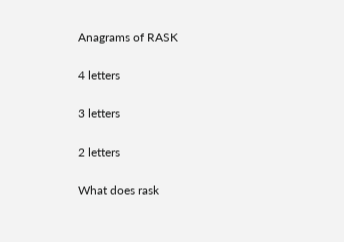Anagrams of RASK

4 letters

3 letters

2 letters

What does rask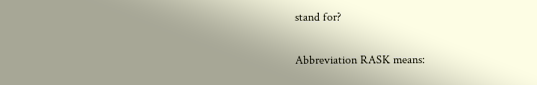stand for?

Abbreviation RASK means: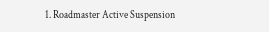1. Roadmaster Active Suspension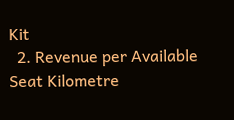Kit
  2. Revenue per Available Seat Kilometre